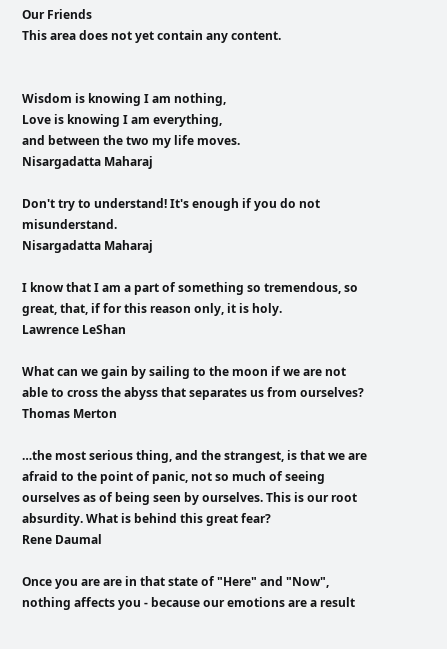Our Friends
This area does not yet contain any content.


Wisdom is knowing I am nothing,
Love is knowing I am everything,
and between the two my life moves.
Nisargadatta Maharaj

Don't try to understand! It's enough if you do not misunderstand.
Nisargadatta Maharaj

I know that I am a part of something so tremendous, so great, that, if for this reason only, it is holy.
Lawrence LeShan

What can we gain by sailing to the moon if we are not able to cross the abyss that separates us from ourselves?
Thomas Merton

…the most serious thing, and the strangest, is that we are afraid to the point of panic, not so much of seeing ourselves as of being seen by ourselves. This is our root absurdity. What is behind this great fear?
Rene Daumal

Once you are are in that state of "Here" and "Now", nothing affects you - because our emotions are a result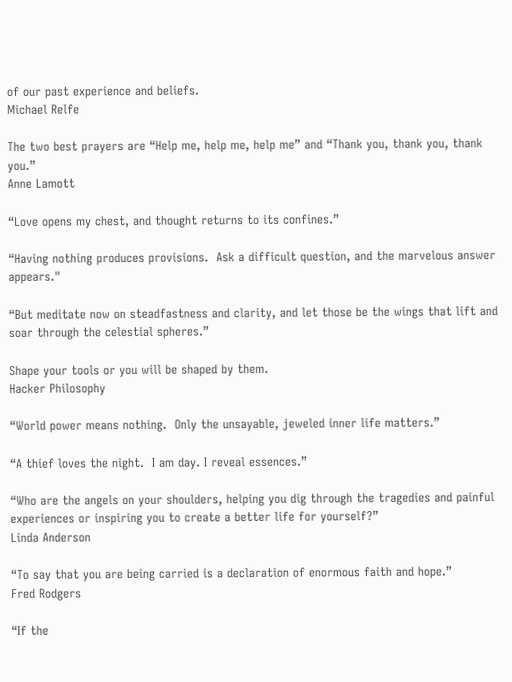of our past experience and beliefs.
Michael Relfe

The two best prayers are “Help me, help me, help me” and “Thank you, thank you, thank you.”
Anne Lamott

“Love opens my chest, and thought returns to its confines.”

“Having nothing produces provisions.  Ask a difficult question, and the marvelous answer appears."

“But meditate now on steadfastness and clarity, and let those be the wings that lift and soar through the celestial spheres.”

Shape your tools or you will be shaped by them.
Hacker Philosophy

“World power means nothing.  Only the unsayable, jeweled inner life matters.”

“A thief loves the night.  I am day. I reveal essences.”

“Who are the angels on your shoulders, helping you dig through the tragedies and painful experiences or inspiring you to create a better life for yourself?”
Linda Anderson

“To say that you are being carried is a declaration of enormous faith and hope.”
Fred Rodgers

“If the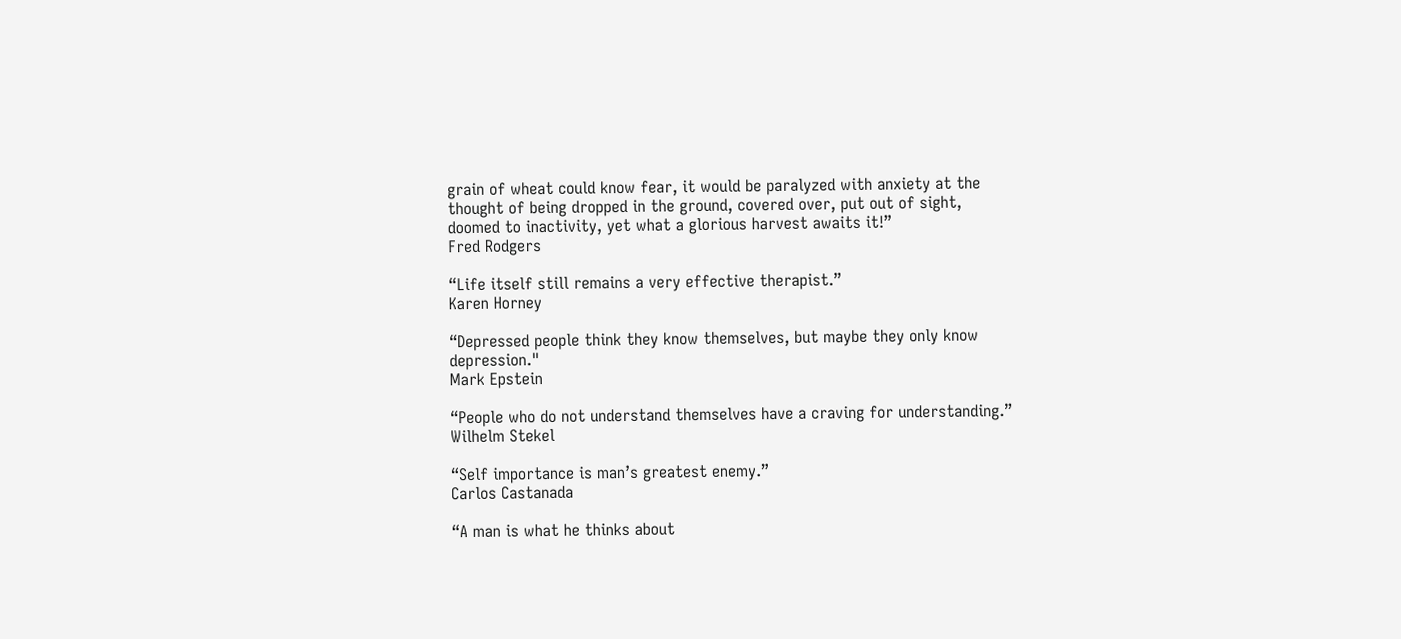grain of wheat could know fear, it would be paralyzed with anxiety at the thought of being dropped in the ground, covered over, put out of sight, doomed to inactivity, yet what a glorious harvest awaits it!”
Fred Rodgers

“Life itself still remains a very effective therapist.”
Karen Horney

“Depressed people think they know themselves, but maybe they only know depression."
Mark Epstein

“People who do not understand themselves have a craving for understanding.”
Wilhelm Stekel

“Self importance is man’s greatest enemy.”
Carlos Castanada

“A man is what he thinks about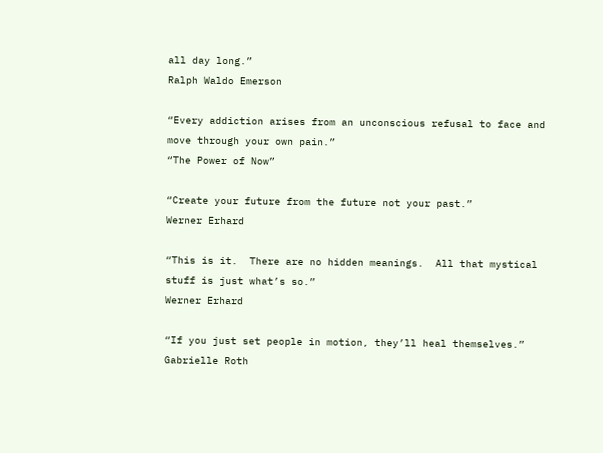all day long.”
Ralph Waldo Emerson

“Every addiction arises from an unconscious refusal to face and move through your own pain.”
“The Power of Now”

“Create your future from the future not your past.”
Werner Erhard

“This is it.  There are no hidden meanings.  All that mystical stuff is just what’s so.”
Werner Erhard

“If you just set people in motion, they’ll heal themselves.”
Gabrielle Roth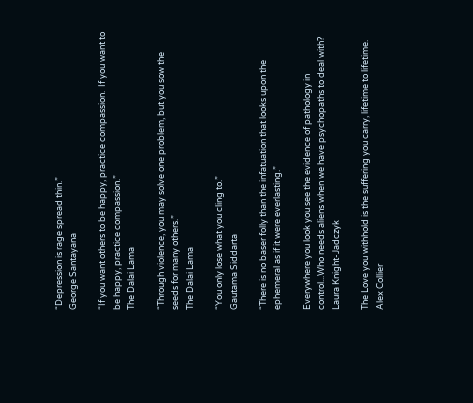“Depression is rage spread thin.”
George Santayana

“If you want others to be happy, practice compassion.  If you want to be happy, practice compassion.”
The Dalai Lama

“Through violence, you may solve one problem, but you sow the seeds for many others.”
The Dalai Lama

“You only lose what you cling to.”
Gautama Siddarta

“There is no baser folly than the infatuation that looks upon the ephemeral as if it were everlasting.”

Everywhere you look you see the evidence of pathology in control...Who needs aliens when we have psychopaths to deal with?
Laura Knight-Jadczyk

The Love you withhold is the suffering you carry, lifetime to lifetime.
Alex Collier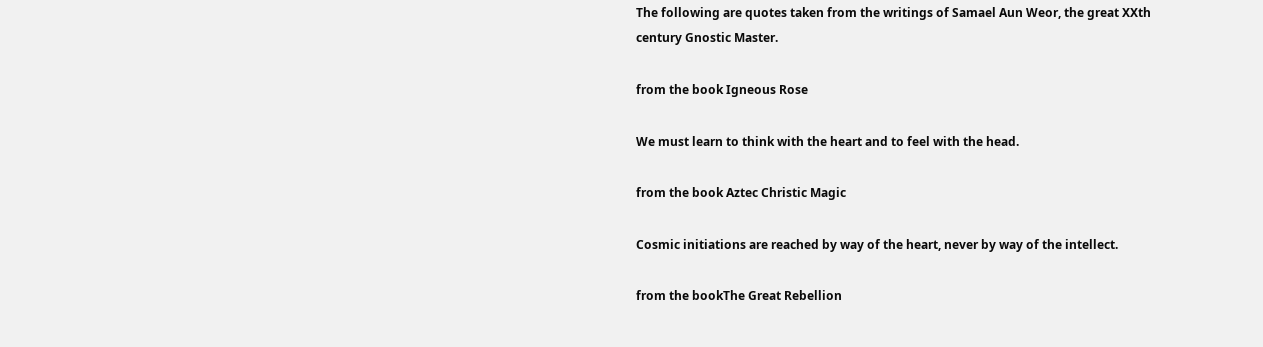The following are quotes taken from the writings of Samael Aun Weor, the great XXth century Gnostic Master.

from the book Igneous Rose

We must learn to think with the heart and to feel with the head.

from the book Aztec Christic Magic

Cosmic initiations are reached by way of the heart, never by way of the intellect.

from the bookThe Great Rebellion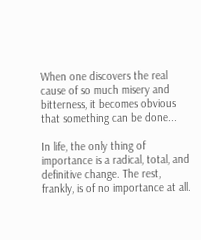When one discovers the real cause of so much misery and bitterness, it becomes obvious that something can be done...

In life, the only thing of importance is a radical, total, and definitive change. The rest, frankly, is of no importance at all.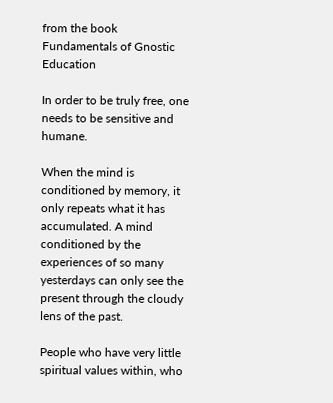from the book Fundamentals of Gnostic Education

In order to be truly free, one needs to be sensitive and humane.

When the mind is conditioned by memory, it only repeats what it has accumulated. A mind conditioned by the experiences of so many yesterdays can only see the present through the cloudy lens of the past.

People who have very little spiritual values within, who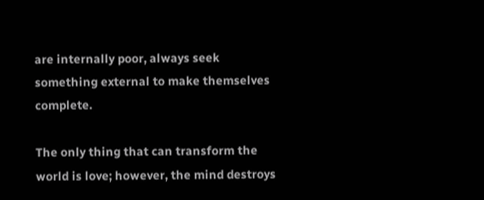are internally poor, always seek something external to make themselves complete.

The only thing that can transform the world is love; however, the mind destroys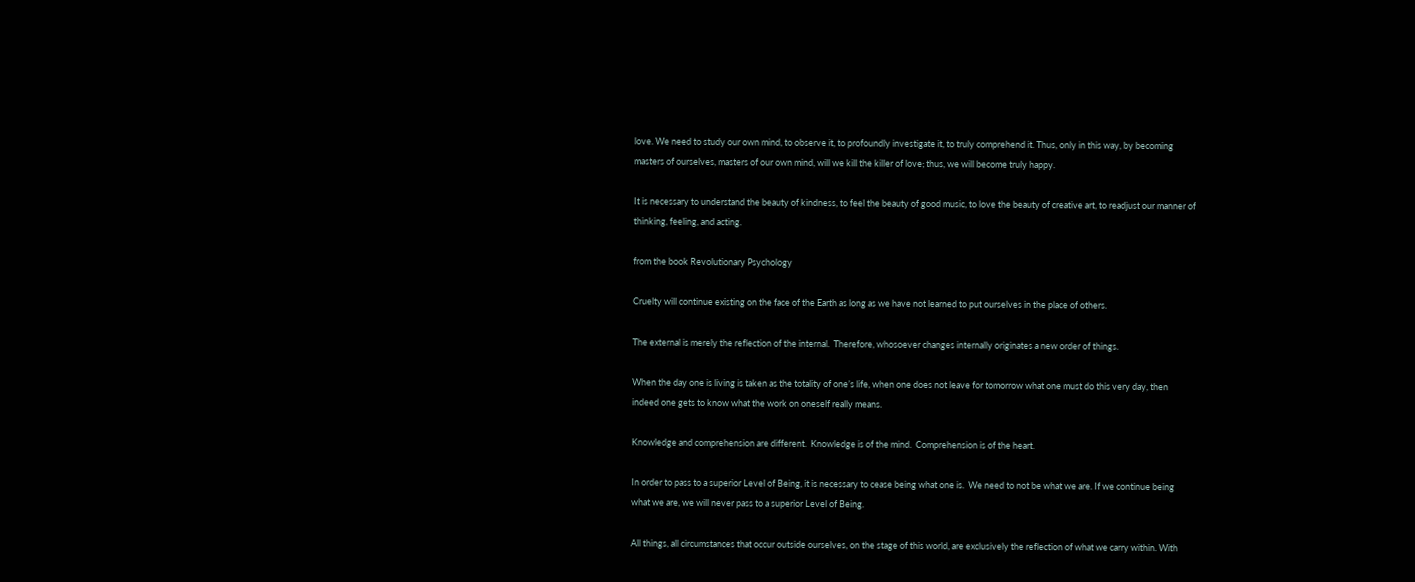love. We need to study our own mind, to observe it, to profoundly investigate it, to truly comprehend it. Thus, only in this way, by becoming masters of ourselves, masters of our own mind, will we kill the killer of love; thus, we will become truly happy.

It is necessary to understand the beauty of kindness, to feel the beauty of good music, to love the beauty of creative art, to readjust our manner of thinking, feeling, and acting.

from the book Revolutionary Psychology

Cruelty will continue existing on the face of the Earth as long as we have not learned to put ourselves in the place of others.

The external is merely the reflection of the internal.  Therefore, whosoever changes internally originates a new order of things.

When the day one is living is taken as the totality of one’s life, when one does not leave for tomorrow what one must do this very day, then indeed one gets to know what the work on oneself really means.

Knowledge and comprehension are different.  Knowledge is of the mind.  Comprehension is of the heart.

In order to pass to a superior Level of Being, it is necessary to cease being what one is.  We need to not be what we are. If we continue being what we are, we will never pass to a superior Level of Being.

All things, all circumstances that occur outside ourselves, on the stage of this world, are exclusively the reflection of what we carry within. With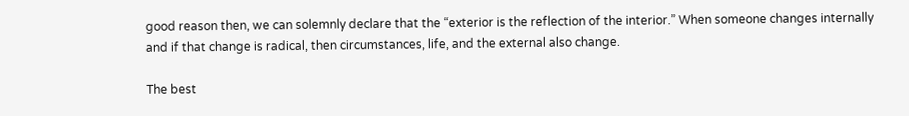good reason then, we can solemnly declare that the “exterior is the reflection of the interior.” When someone changes internally and if that change is radical, then circumstances, life, and the external also change.

The best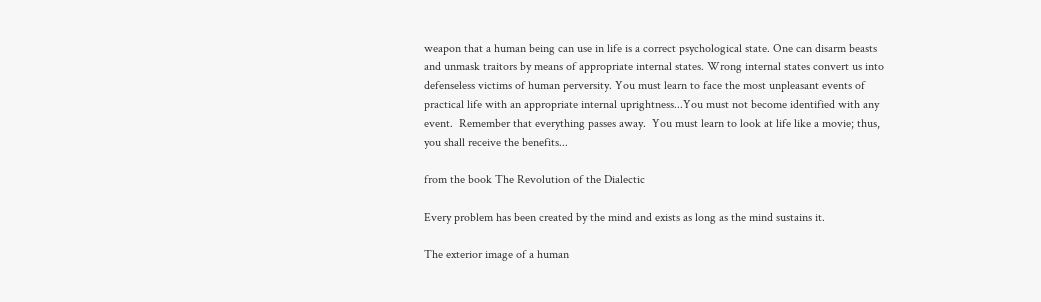weapon that a human being can use in life is a correct psychological state. One can disarm beasts and unmask traitors by means of appropriate internal states. Wrong internal states convert us into defenseless victims of human perversity. You must learn to face the most unpleasant events of practical life with an appropriate internal uprightness...You must not become identified with any event.  Remember that everything passes away.  You must learn to look at life like a movie; thus, you shall receive the benefits...

from the book The Revolution of the Dialectic

Every problem has been created by the mind and exists as long as the mind sustains it.

The exterior image of a human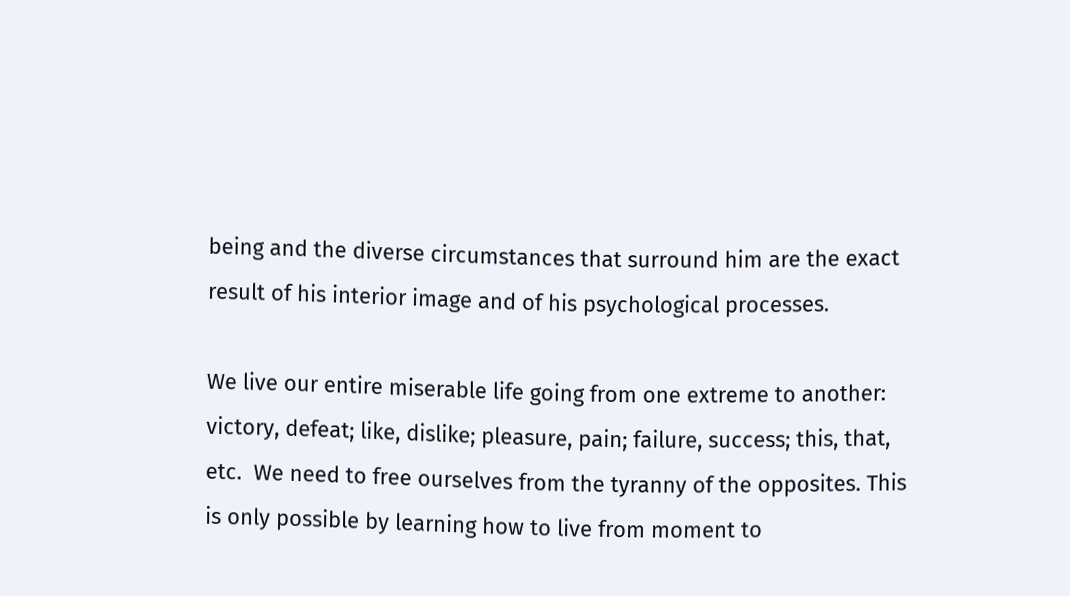being and the diverse circumstances that surround him are the exact result of his interior image and of his psychological processes.

We live our entire miserable life going from one extreme to another: victory, defeat; like, dislike; pleasure, pain; failure, success; this, that, etc.  We need to free ourselves from the tyranny of the opposites. This is only possible by learning how to live from moment to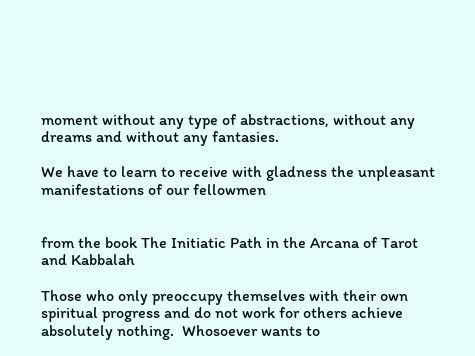moment without any type of abstractions, without any dreams and without any fantasies.

We have to learn to receive with gladness the unpleasant manifestations of our fellowmen


from the book The Initiatic Path in the Arcana of Tarot and Kabbalah

Those who only preoccupy themselves with their own spiritual progress and do not work for others achieve absolutely nothing.  Whosoever wants to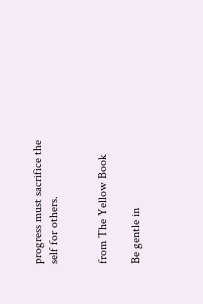progress must sacrifice the self for others.


from The Yellow Book

Be gentle in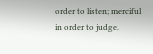order to listen; merciful in order to judge.